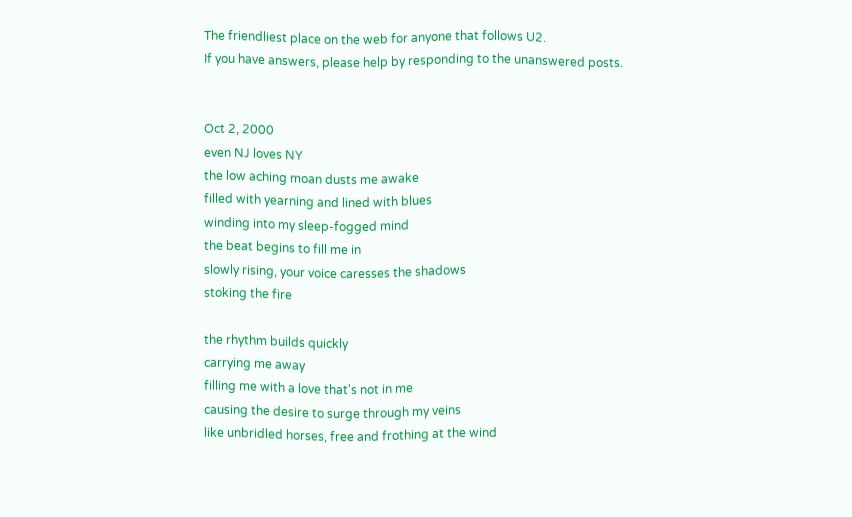The friendliest place on the web for anyone that follows U2.
If you have answers, please help by responding to the unanswered posts.


Oct 2, 2000
even NJ loves NY
the low aching moan dusts me awake
filled with yearning and lined with blues
winding into my sleep-fogged mind
the beat begins to fill me in
slowly rising, your voice caresses the shadows
stoking the fire

the rhythm builds quickly
carrying me away
filling me with a love that's not in me
causing the desire to surge through my veins
like unbridled horses, free and frothing at the wind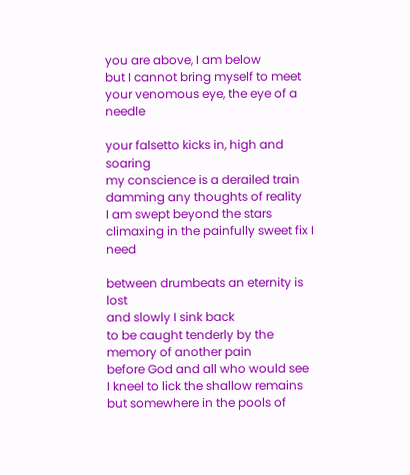you are above, I am below
but I cannot bring myself to meet your venomous eye, the eye of a needle

your falsetto kicks in, high and soaring
my conscience is a derailed train
damming any thoughts of reality
I am swept beyond the stars
climaxing in the painfully sweet fix I need

between drumbeats an eternity is lost
and slowly I sink back
to be caught tenderly by the memory of another pain
before God and all who would see
I kneel to lick the shallow remains
but somewhere in the pools of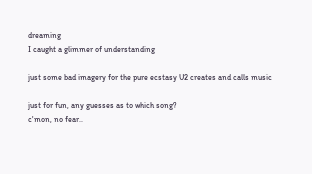dreaming
I caught a glimmer of understanding

just some bad imagery for the pure ecstasy U2 creates and calls music

just for fun, any guesses as to which song?
c'mon, no fear..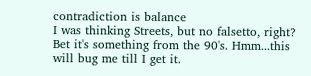contradiction is balance
I was thinking Streets, but no falsetto, right? Bet it's something from the 90's. Hmm...this will bug me till I get it.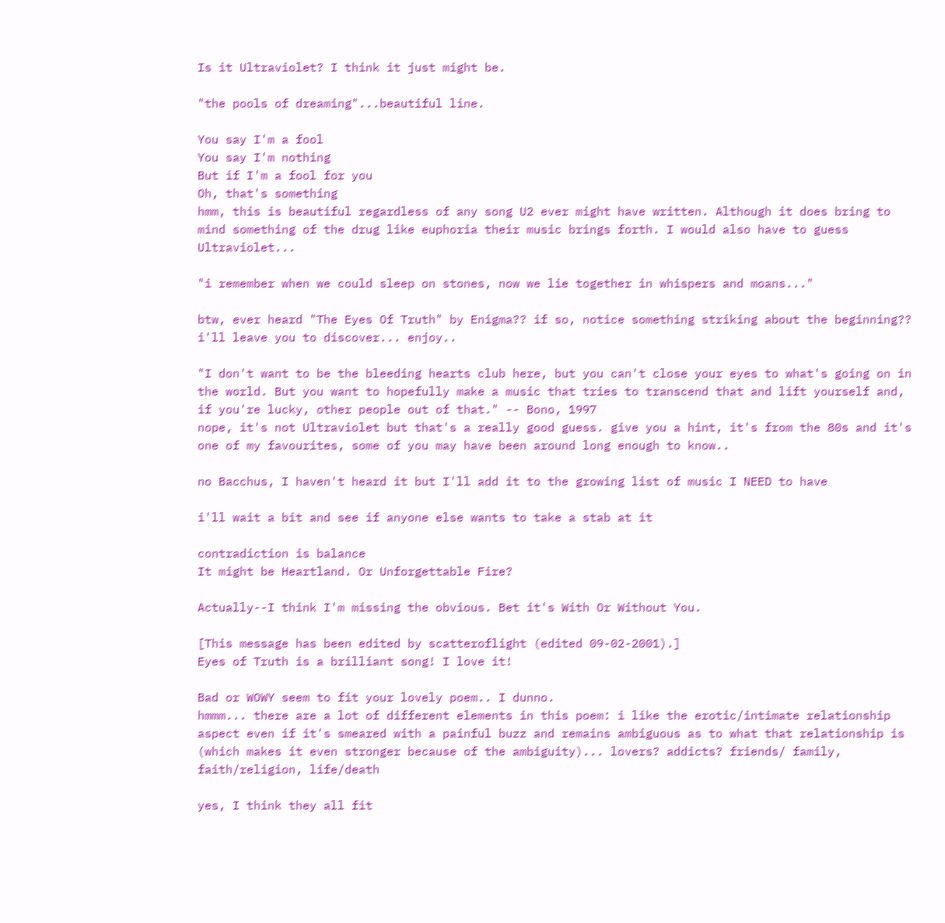Is it Ultraviolet? I think it just might be.

"the pools of dreaming"...beautiful line.

You say I'm a fool
You say I'm nothing
But if I'm a fool for you
Oh, that's something
hmm, this is beautiful regardless of any song U2 ever might have written. Although it does bring to mind something of the drug like euphoria their music brings forth. I would also have to guess Ultraviolet...

"i remember when we could sleep on stones, now we lie together in whispers and moans..."

btw, ever heard "The Eyes Of Truth" by Enigma?? if so, notice something striking about the beginning?? i'll leave you to discover... enjoy..

"I don't want to be the bleeding hearts club here, but you can't close your eyes to what's going on in the world. But you want to hopefully make a music that tries to transcend that and lift yourself and, if you're lucky, other people out of that." -- Bono, 1997
nope, it's not Ultraviolet but that's a really good guess. give you a hint, it's from the 80s and it's one of my favourites, some of you may have been around long enough to know..

no Bacchus, I haven't heard it but I'll add it to the growing list of music I NEED to have

i'll wait a bit and see if anyone else wants to take a stab at it

contradiction is balance
It might be Heartland. Or Unforgettable Fire?

Actually--I think I'm missing the obvious. Bet it's With Or Without You.

[This message has been edited by scatteroflight (edited 09-02-2001).]
Eyes of Truth is a brilliant song! I love it!

Bad or WOWY seem to fit your lovely poem.. I dunno.
hmmm... there are a lot of different elements in this poem: i like the erotic/intimate relationship aspect even if it's smeared with a painful buzz and remains ambiguous as to what that relationship is (which makes it even stronger because of the ambiguity)... lovers? addicts? friends/ family, faith/religion, life/death

yes, I think they all fit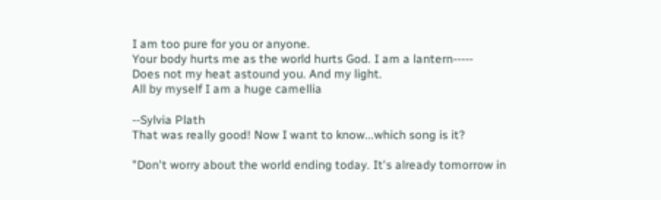I am too pure for you or anyone.
Your body hurts me as the world hurts God. I am a lantern-----
Does not my heat astound you. And my light.
All by myself I am a huge camellia

--Sylvia Plath
That was really good! Now I want to know...which song is it?

"Don't worry about the world ending today. It's already tomorrow in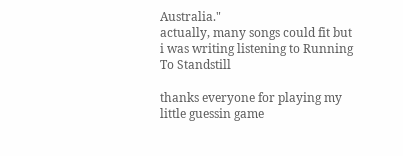Australia."
actually, many songs could fit but i was writing listening to Running To Standstill

thanks everyone for playing my little guessin game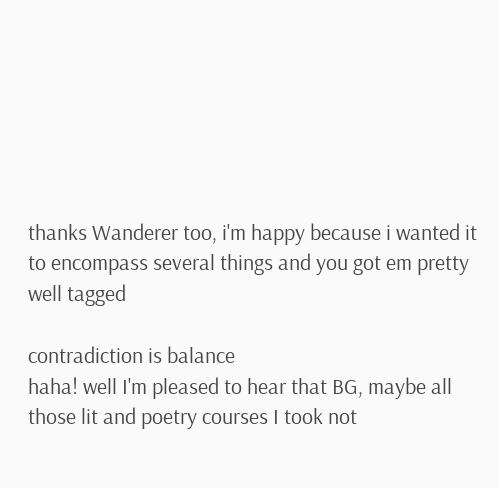thanks Wanderer too, i'm happy because i wanted it to encompass several things and you got em pretty well tagged

contradiction is balance
haha! well I'm pleased to hear that BG, maybe all those lit and poetry courses I took not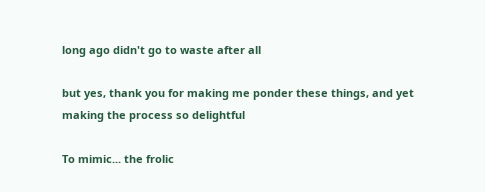long ago didn't go to waste after all

but yes, thank you for making me ponder these things, and yet making the process so delightful

To mimic... the frolic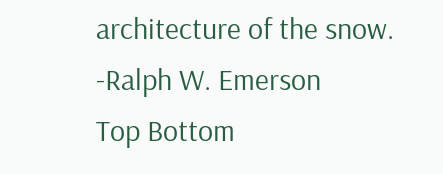architecture of the snow.
-Ralph W. Emerson
Top Bottom